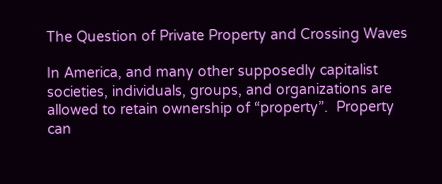The Question of Private Property and Crossing Waves

In America, and many other supposedly capitalist societies, individuals, groups, and organizations are allowed to retain ownership of “property”.  Property can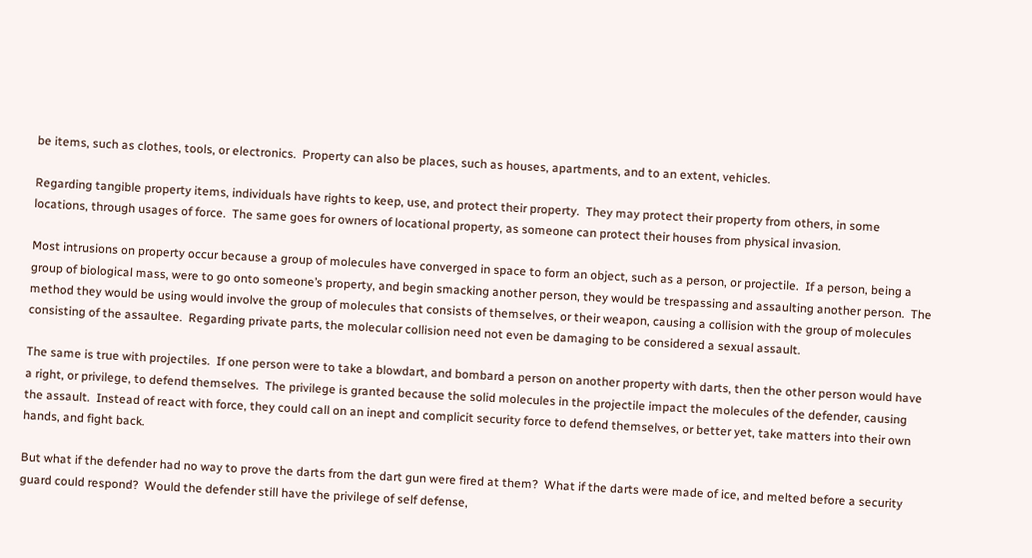be items, such as clothes, tools, or electronics.  Property can also be places, such as houses, apartments, and to an extent, vehicles.

Regarding tangible property items, individuals have rights to keep, use, and protect their property.  They may protect their property from others, in some locations, through usages of force.  The same goes for owners of locational property, as someone can protect their houses from physical invasion.

Most intrusions on property occur because a group of molecules have converged in space to form an object, such as a person, or projectile.  If a person, being a group of biological mass, were to go onto someone’s property, and begin smacking another person, they would be trespassing and assaulting another person.  The method they would be using would involve the group of molecules that consists of themselves, or their weapon, causing a collision with the group of molecules consisting of the assaultee.  Regarding private parts, the molecular collision need not even be damaging to be considered a sexual assault.

The same is true with projectiles.  If one person were to take a blowdart, and bombard a person on another property with darts, then the other person would have a right, or privilege, to defend themselves.  The privilege is granted because the solid molecules in the projectile impact the molecules of the defender, causing the assault.  Instead of react with force, they could call on an inept and complicit security force to defend themselves, or better yet, take matters into their own hands, and fight back.

But what if the defender had no way to prove the darts from the dart gun were fired at them?  What if the darts were made of ice, and melted before a security guard could respond?  Would the defender still have the privilege of self defense,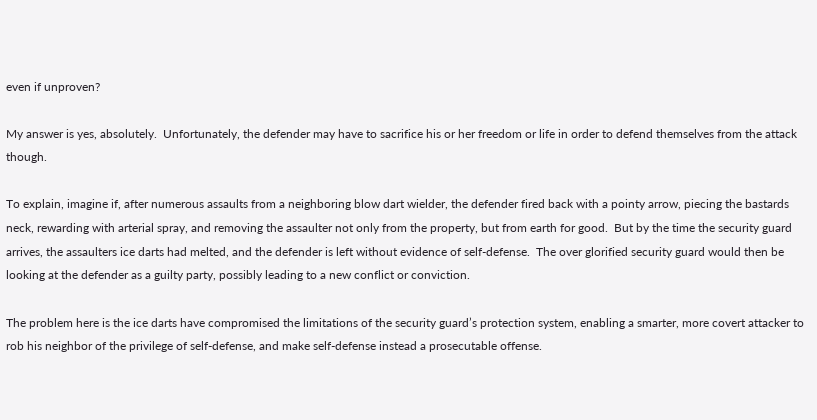even if unproven?

My answer is yes, absolutely.  Unfortunately, the defender may have to sacrifice his or her freedom or life in order to defend themselves from the attack though.

To explain, imagine if, after numerous assaults from a neighboring blow dart wielder, the defender fired back with a pointy arrow, piecing the bastards neck, rewarding with arterial spray, and removing the assaulter not only from the property, but from earth for good.  But by the time the security guard arrives, the assaulters ice darts had melted, and the defender is left without evidence of self-defense.  The over glorified security guard would then be looking at the defender as a guilty party, possibly leading to a new conflict or conviction.

The problem here is the ice darts have compromised the limitations of the security guard’s protection system, enabling a smarter, more covert attacker to rob his neighbor of the privilege of self-defense, and make self-defense instead a prosecutable offense.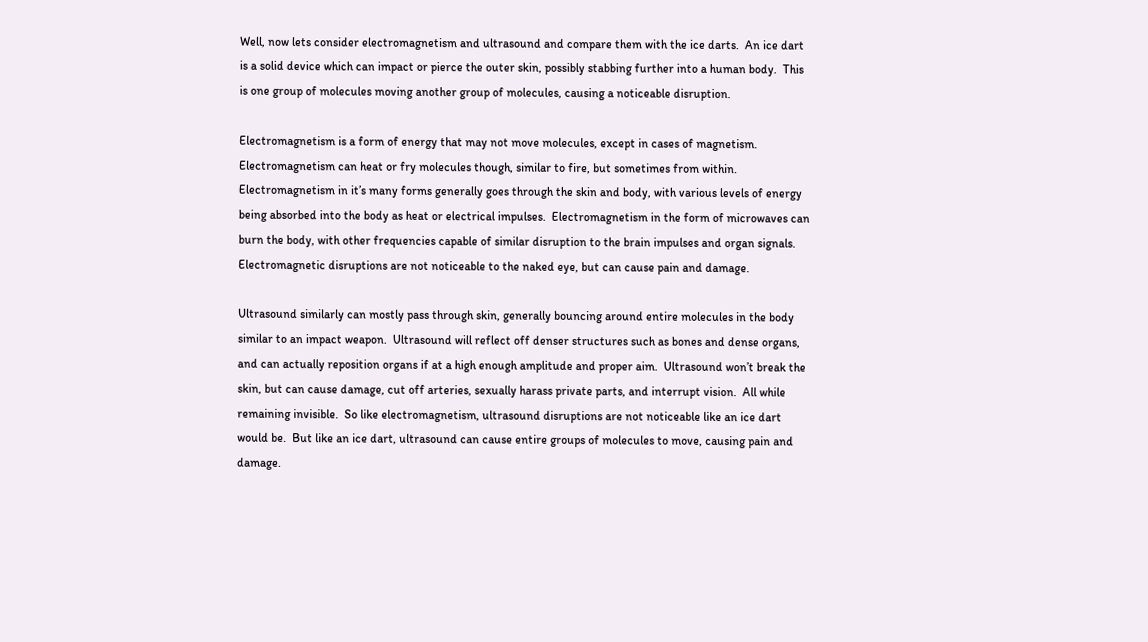Well, now lets consider electromagnetism and ultrasound and compare them with the ice darts.  An ice dart is a solid device which can impact or pierce the outer skin, possibly stabbing further into a human body.  This is one group of molecules moving another group of molecules, causing a noticeable disruption.

Electromagnetism is a form of energy that may not move molecules, except in cases of magnetism.  Electromagnetism can heat or fry molecules though, similar to fire, but sometimes from within.  Electromagnetism in it’s many forms generally goes through the skin and body, with various levels of energy being absorbed into the body as heat or electrical impulses.  Electromagnetism in the form of microwaves can burn the body, with other frequencies capable of similar disruption to the brain impulses and organ signals.  Electromagnetic disruptions are not noticeable to the naked eye, but can cause pain and damage.

Ultrasound similarly can mostly pass through skin, generally bouncing around entire molecules in the body similar to an impact weapon.  Ultrasound will reflect off denser structures such as bones and dense organs, and can actually reposition organs if at a high enough amplitude and proper aim.  Ultrasound won’t break the skin, but can cause damage, cut off arteries, sexually harass private parts, and interrupt vision.  All while remaining invisible.  So like electromagnetism, ultrasound disruptions are not noticeable like an ice dart would be.  But like an ice dart, ultrasound can cause entire groups of molecules to move, causing pain and damage.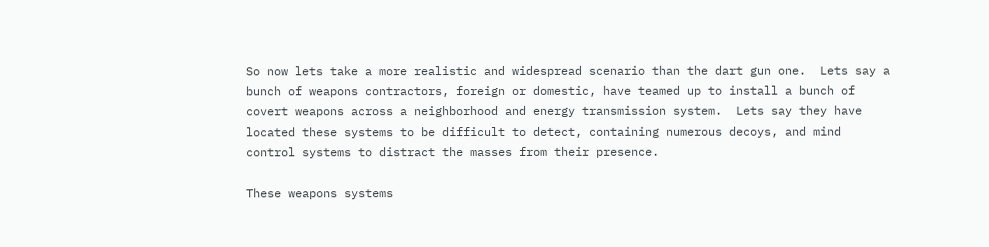So now lets take a more realistic and widespread scenario than the dart gun one.  Lets say a bunch of weapons contractors, foreign or domestic, have teamed up to install a bunch of covert weapons across a neighborhood and energy transmission system.  Lets say they have located these systems to be difficult to detect, containing numerous decoys, and mind control systems to distract the masses from their presence.

These weapons systems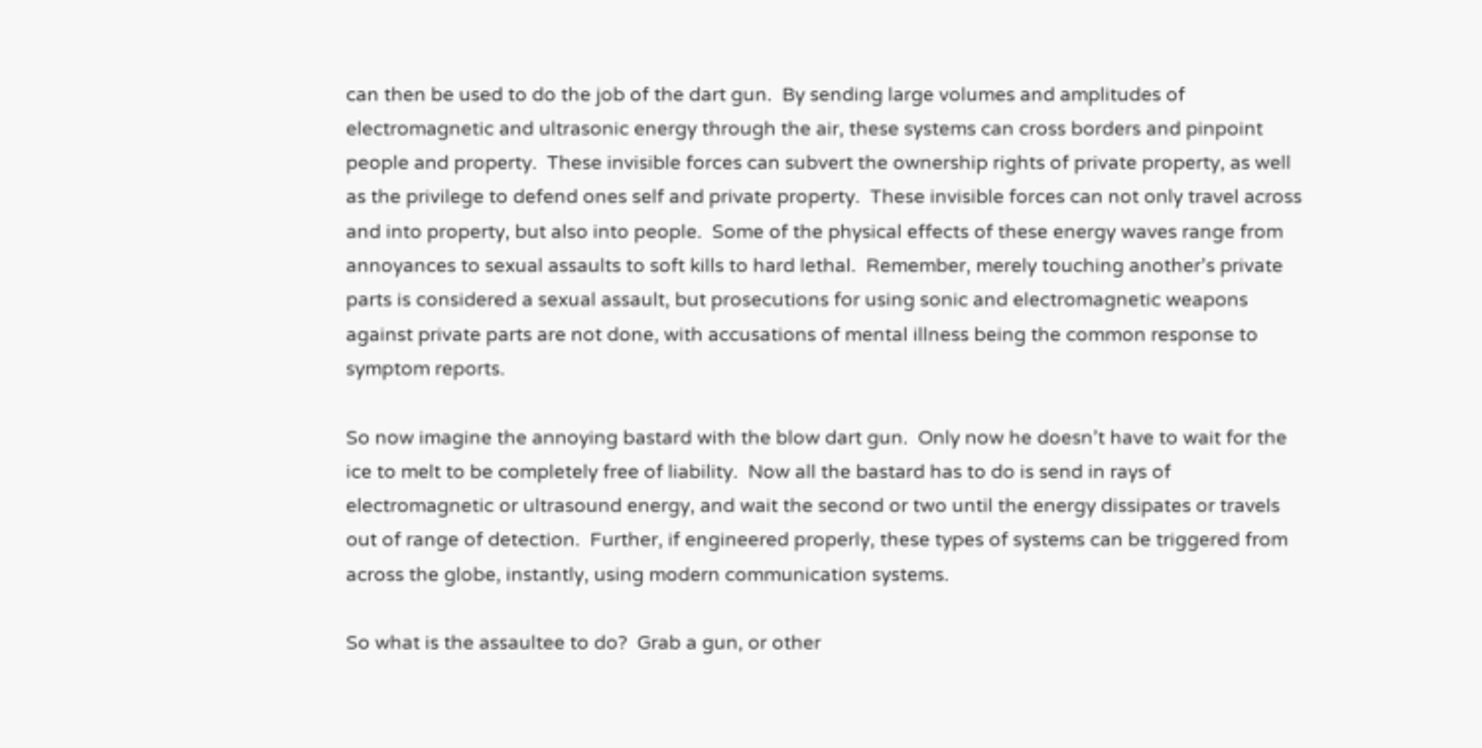can then be used to do the job of the dart gun.  By sending large volumes and amplitudes of electromagnetic and ultrasonic energy through the air, these systems can cross borders and pinpoint people and property.  These invisible forces can subvert the ownership rights of private property, as well as the privilege to defend ones self and private property.  These invisible forces can not only travel across and into property, but also into people.  Some of the physical effects of these energy waves range from annoyances to sexual assaults to soft kills to hard lethal.  Remember, merely touching another’s private parts is considered a sexual assault, but prosecutions for using sonic and electromagnetic weapons against private parts are not done, with accusations of mental illness being the common response to symptom reports.

So now imagine the annoying bastard with the blow dart gun.  Only now he doesn’t have to wait for the ice to melt to be completely free of liability.  Now all the bastard has to do is send in rays of electromagnetic or ultrasound energy, and wait the second or two until the energy dissipates or travels out of range of detection.  Further, if engineered properly, these types of systems can be triggered from across the globe, instantly, using modern communication systems.

So what is the assaultee to do?  Grab a gun, or other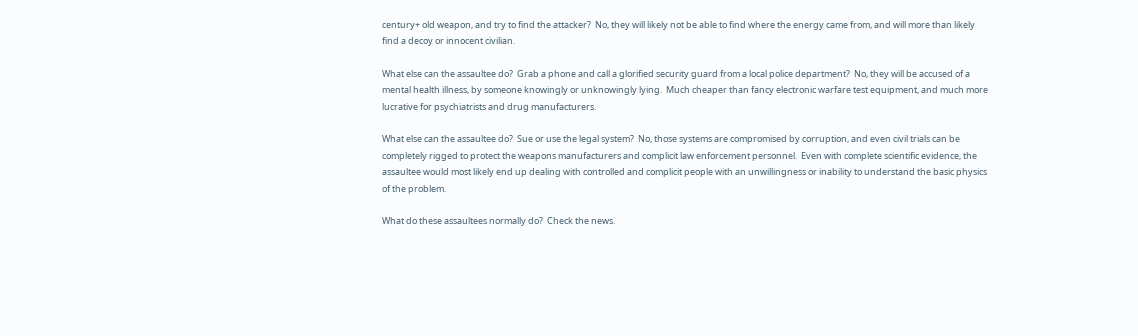century+ old weapon, and try to find the attacker?  No, they will likely not be able to find where the energy came from, and will more than likely find a decoy or innocent civilian.

What else can the assaultee do?  Grab a phone and call a glorified security guard from a local police department?  No, they will be accused of a mental health illness, by someone knowingly or unknowingly lying.  Much cheaper than fancy electronic warfare test equipment, and much more lucrative for psychiatrists and drug manufacturers.

What else can the assaultee do?  Sue or use the legal system?  No, those systems are compromised by corruption, and even civil trials can be completely rigged to protect the weapons manufacturers and complicit law enforcement personnel.  Even with complete scientific evidence, the assaultee would most likely end up dealing with controlled and complicit people with an unwillingness or inability to understand the basic physics of the problem.

What do these assaultees normally do?  Check the news.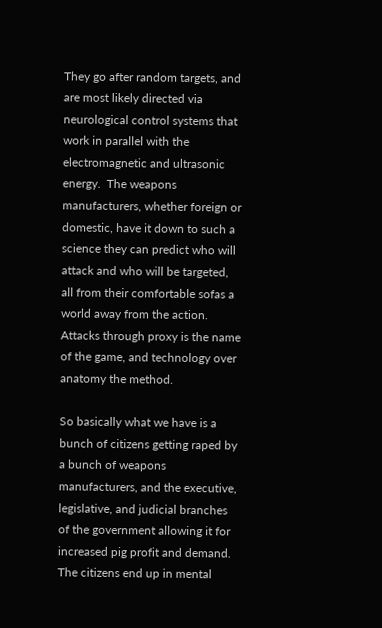They go after random targets, and are most likely directed via neurological control systems that work in parallel with the electromagnetic and ultrasonic energy.  The weapons manufacturers, whether foreign or domestic, have it down to such a science they can predict who will attack and who will be targeted, all from their comfortable sofas a world away from the action.  Attacks through proxy is the name of the game, and technology over anatomy the method.

So basically what we have is a bunch of citizens getting raped by a bunch of weapons manufacturers, and the executive, legislative, and judicial branches of the government allowing it for increased pig profit and demand.  The citizens end up in mental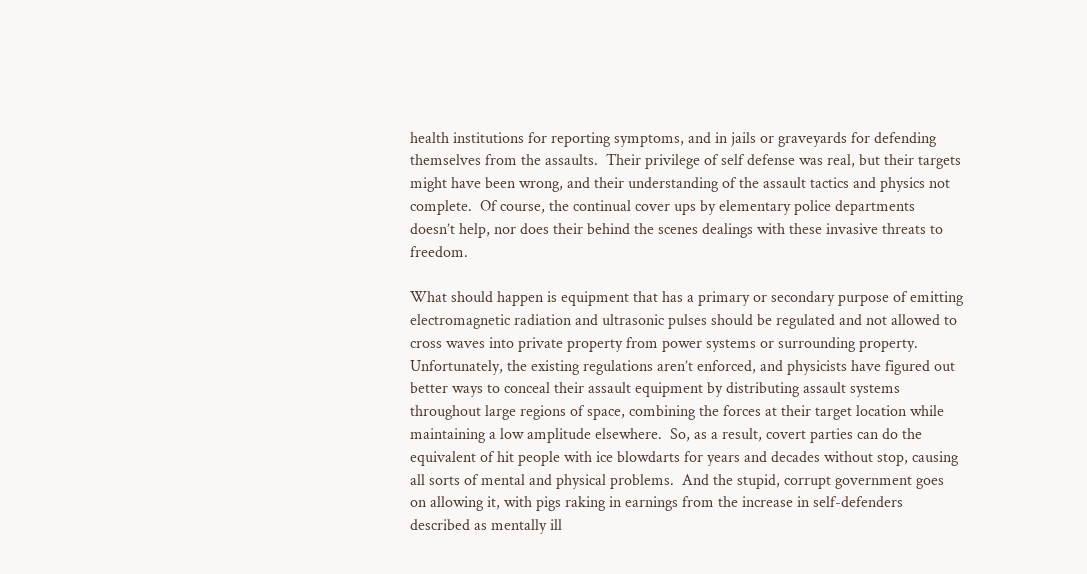health institutions for reporting symptoms, and in jails or graveyards for defending themselves from the assaults.  Their privilege of self defense was real, but their targets might have been wrong, and their understanding of the assault tactics and physics not complete.  Of course, the continual cover ups by elementary police departments doesn’t help, nor does their behind the scenes dealings with these invasive threats to freedom.

What should happen is equipment that has a primary or secondary purpose of emitting electromagnetic radiation and ultrasonic pulses should be regulated and not allowed to cross waves into private property from power systems or surrounding property.  Unfortunately, the existing regulations aren’t enforced, and physicists have figured out better ways to conceal their assault equipment by distributing assault systems throughout large regions of space, combining the forces at their target location while maintaining a low amplitude elsewhere.  So, as a result, covert parties can do the equivalent of hit people with ice blowdarts for years and decades without stop, causing all sorts of mental and physical problems.  And the stupid, corrupt government goes on allowing it, with pigs raking in earnings from the increase in self-defenders described as mentally ill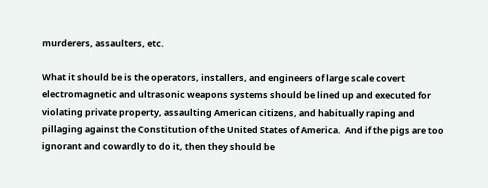murderers, assaulters, etc.

What it should be is the operators, installers, and engineers of large scale covert electromagnetic and ultrasonic weapons systems should be lined up and executed for violating private property, assaulting American citizens, and habitually raping and pillaging against the Constitution of the United States of America.  And if the pigs are too ignorant and cowardly to do it, then they should be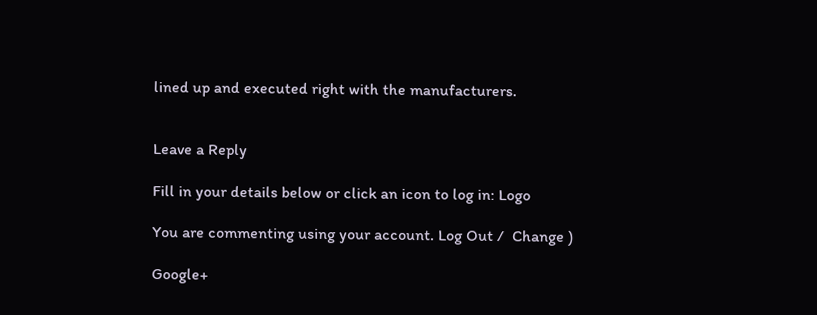lined up and executed right with the manufacturers.


Leave a Reply

Fill in your details below or click an icon to log in: Logo

You are commenting using your account. Log Out /  Change )

Google+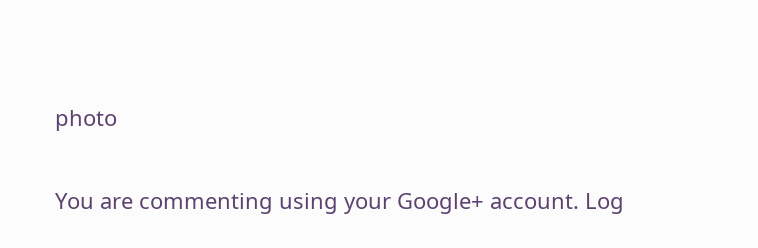photo

You are commenting using your Google+ account. Log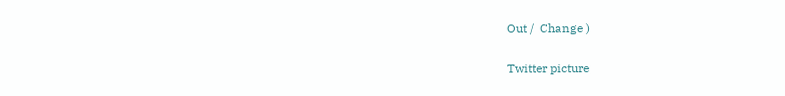Out /  Change )

Twitter picture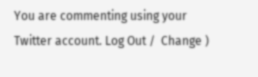You are commenting using your Twitter account. Log Out /  Change )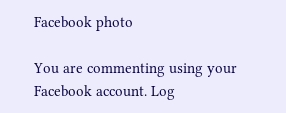Facebook photo

You are commenting using your Facebook account. Log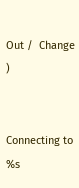Out /  Change )


Connecting to %s